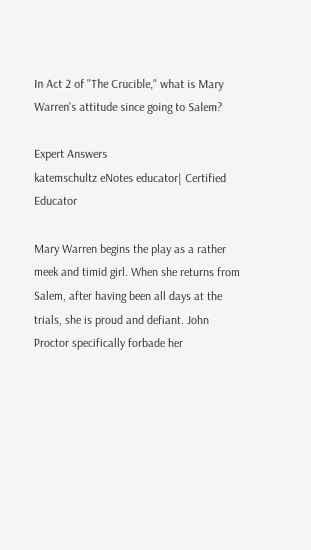In Act 2 of "The Crucible," what is Mary Warren's attitude since going to Salem?

Expert Answers
katemschultz eNotes educator| Certified Educator

Mary Warren begins the play as a rather meek and timid girl. When she returns from Salem, after having been all days at the trials, she is proud and defiant. John Proctor specifically forbade her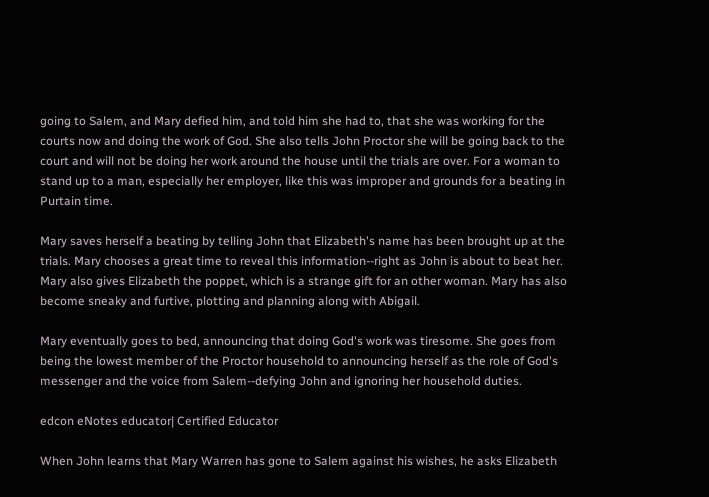going to Salem, and Mary defied him, and told him she had to, that she was working for the courts now and doing the work of God. She also tells John Proctor she will be going back to the court and will not be doing her work around the house until the trials are over. For a woman to stand up to a man, especially her employer, like this was improper and grounds for a beating in Purtain time.

Mary saves herself a beating by telling John that Elizabeth's name has been brought up at the trials. Mary chooses a great time to reveal this information--right as John is about to beat her. Mary also gives Elizabeth the poppet, which is a strange gift for an other woman. Mary has also become sneaky and furtive, plotting and planning along with Abigail.

Mary eventually goes to bed, announcing that doing God's work was tiresome. She goes from being the lowest member of the Proctor household to announcing herself as the role of God's messenger and the voice from Salem--defying John and ignoring her household duties.

edcon eNotes educator| Certified Educator

When John learns that Mary Warren has gone to Salem against his wishes, he asks Elizabeth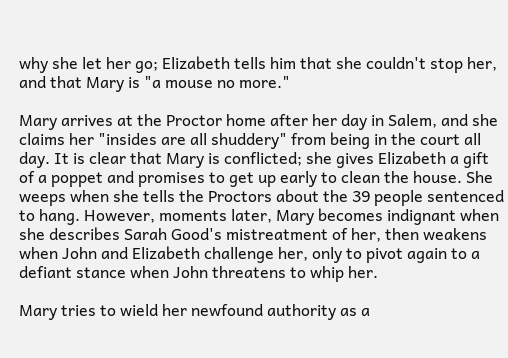why she let her go; Elizabeth tells him that she couldn't stop her, and that Mary is "a mouse no more."

Mary arrives at the Proctor home after her day in Salem, and she claims her "insides are all shuddery" from being in the court all day. It is clear that Mary is conflicted; she gives Elizabeth a gift of a poppet and promises to get up early to clean the house. She weeps when she tells the Proctors about the 39 people sentenced to hang. However, moments later, Mary becomes indignant when she describes Sarah Good's mistreatment of her, then weakens when John and Elizabeth challenge her, only to pivot again to a defiant stance when John threatens to whip her.

Mary tries to wield her newfound authority as a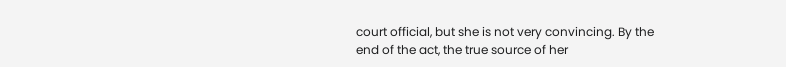court official, but she is not very convincing. By the end of the act, the true source of her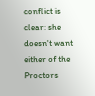conflict is clear: she doesn't want either of the Proctors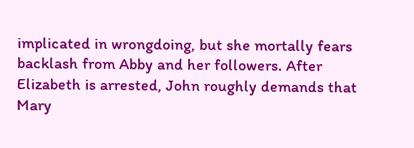implicated in wrongdoing, but she mortally fears backlash from Abby and her followers. After Elizabeth is arrested, John roughly demands that Mary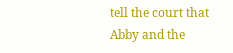tell the court that Abby and the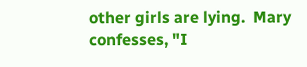other girls are lying.  Mary confesses, "I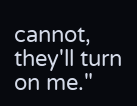cannot, they'll turn on me."